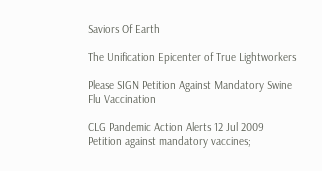Saviors Of Earth

The Unification Epicenter of True Lightworkers

Please SIGN Petition Against Mandatory Swine Flu Vaccination

CLG Pandemic Action Alerts 12 Jul 2009 Petition against mandatory vaccines;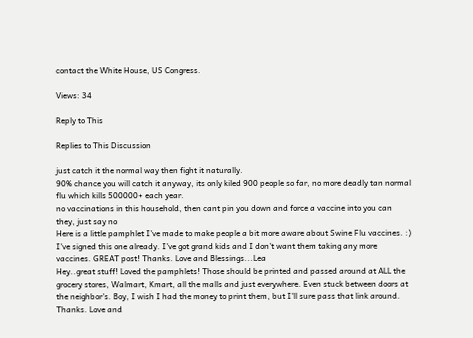contact the White House, US Congress.

Views: 34

Reply to This

Replies to This Discussion

just catch it the normal way then fight it naturally.
90% chance you will catch it anyway, its only kiled 900 people so far, no more deadly tan normal flu which kills 500000+ each year.
no vaccinations in this household, then cant pin you down and force a vaccine into you can they, just say no
Here is a little pamphlet I've made to make people a bit more aware about Swine Flu vaccines. :)
I've signed this one already. I've got grand kids and I don't want them taking any more vaccines. GREAT post! Thanks. Love and Blessings...Lea
Hey..great stuff! Loved the pamphlets! Those should be printed and passed around at ALL the grocery stores, Walmart, Kmart, all the malls and just everywhere. Even stuck between doors at the neighbor's. Boy, I wish I had the money to print them, but I'll sure pass that link around. Thanks. Love and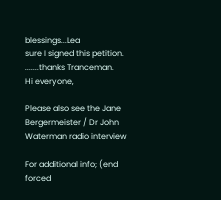blessings...Lea
sure I signed this petition.
.......thanks Tranceman.
Hi everyone,

Please also see the Jane Bergermeister / Dr John Waterman radio interview

For additional info; (end forced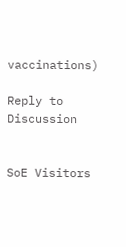vaccinations)

Reply to Discussion


SoE Visitors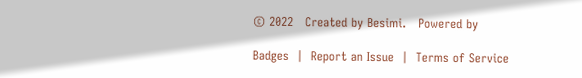© 2022   Created by Besimi.   Powered by

Badges  |  Report an Issue  |  Terms of Service